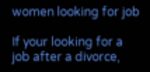women looking for job

If your looking for a job after a divorce,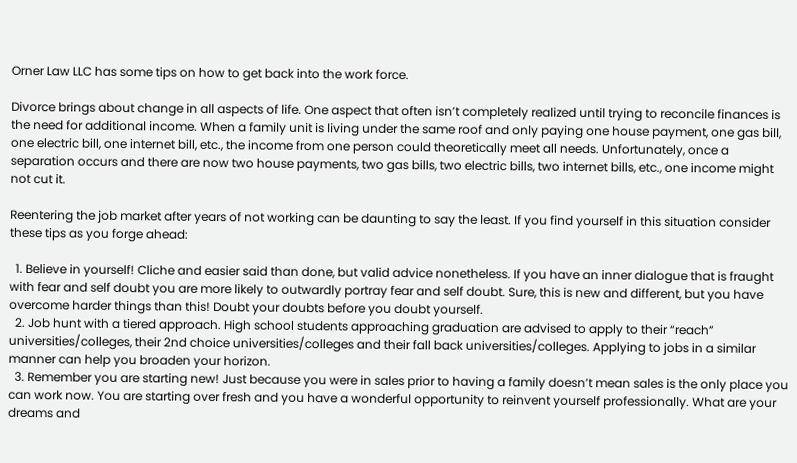Orner Law LLC has some tips on how to get back into the work force.

Divorce brings about change in all aspects of life. One aspect that often isn’t completely realized until trying to reconcile finances is the need for additional income. When a family unit is living under the same roof and only paying one house payment, one gas bill, one electric bill, one internet bill, etc., the income from one person could theoretically meet all needs. Unfortunately, once a separation occurs and there are now two house payments, two gas bills, two electric bills, two internet bills, etc., one income might not cut it.

Reentering the job market after years of not working can be daunting to say the least. If you find yourself in this situation consider these tips as you forge ahead:

  1. Believe in yourself! Cliche and easier said than done, but valid advice nonetheless. If you have an inner dialogue that is fraught with fear and self doubt you are more likely to outwardly portray fear and self doubt. Sure, this is new and different, but you have overcome harder things than this! Doubt your doubts before you doubt yourself.
  2. Job hunt with a tiered approach. High school students approaching graduation are advised to apply to their “reach” universities/colleges, their 2nd choice universities/colleges and their fall back universities/colleges. Applying to jobs in a similar manner can help you broaden your horizon.
  3. Remember you are starting new! Just because you were in sales prior to having a family doesn’t mean sales is the only place you can work now. You are starting over fresh and you have a wonderful opportunity to reinvent yourself professionally. What are your dreams and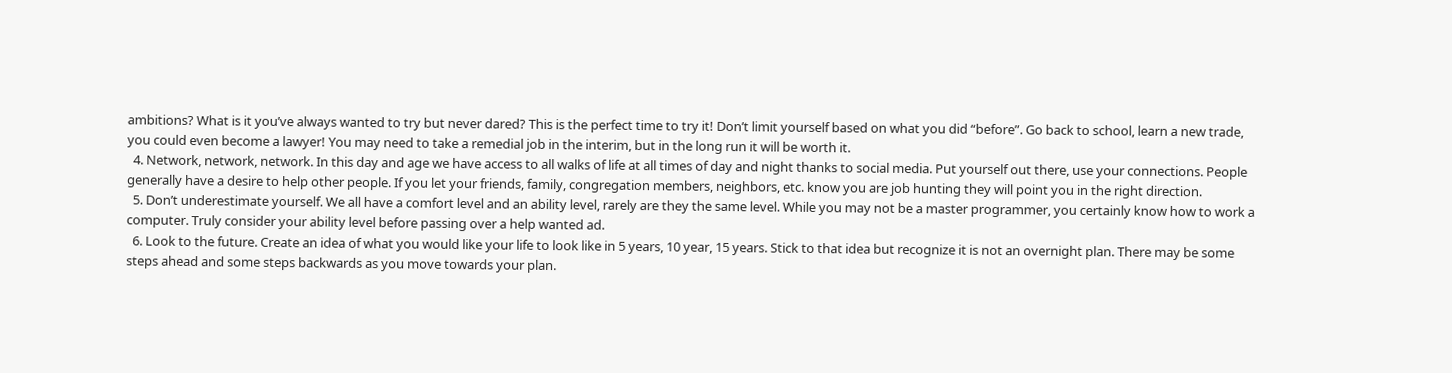ambitions? What is it you’ve always wanted to try but never dared? This is the perfect time to try it! Don’t limit yourself based on what you did “before”. Go back to school, learn a new trade, you could even become a lawyer! You may need to take a remedial job in the interim, but in the long run it will be worth it.
  4. Network, network, network. In this day and age we have access to all walks of life at all times of day and night thanks to social media. Put yourself out there, use your connections. People generally have a desire to help other people. If you let your friends, family, congregation members, neighbors, etc. know you are job hunting they will point you in the right direction.
  5. Don’t underestimate yourself. We all have a comfort level and an ability level, rarely are they the same level. While you may not be a master programmer, you certainly know how to work a computer. Truly consider your ability level before passing over a help wanted ad.
  6. Look to the future. Create an idea of what you would like your life to look like in 5 years, 10 year, 15 years. Stick to that idea but recognize it is not an overnight plan. There may be some steps ahead and some steps backwards as you move towards your plan.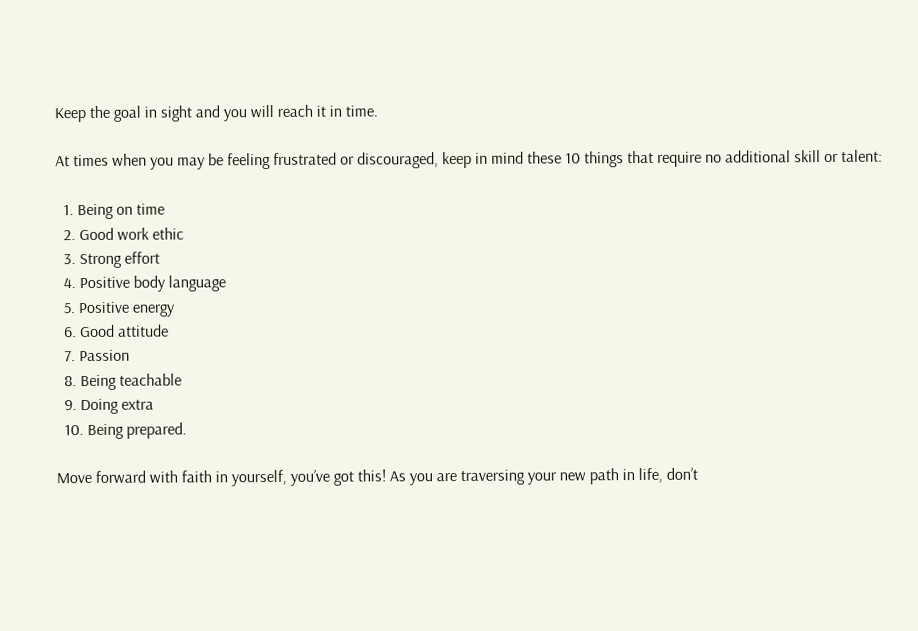Keep the goal in sight and you will reach it in time.

At times when you may be feeling frustrated or discouraged, keep in mind these 10 things that require no additional skill or talent:

  1. Being on time
  2. Good work ethic
  3. Strong effort
  4. Positive body language
  5. Positive energy
  6. Good attitude
  7. Passion
  8. Being teachable
  9. Doing extra
  10. Being prepared.

Move forward with faith in yourself, you’ve got this! As you are traversing your new path in life, don’t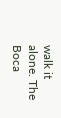walk it alone. The Boca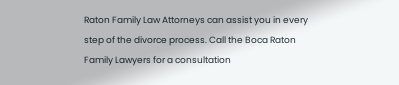Raton Family Law Attorneys can assist you in every step of the divorce process. Call the Boca Raton Family Lawyers for a consultation